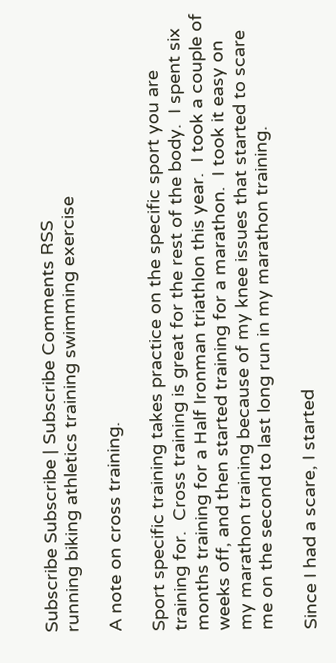Subscribe Subscribe | Subscribe Comments RSS
running biking athletics training swimming exercise

A note on cross training.

Sport specific training takes practice on the specific sport you are training for.  Cross training is great for the rest of the body.  I spent six months training for a Half Ironman triathlon this year.  I took a couple of weeks off, and then started training for a marathon.  I took it easy on my marathon training because of my knee issues that started to scare me on the second to last long run in my marathon training.

Since I had a scare, I started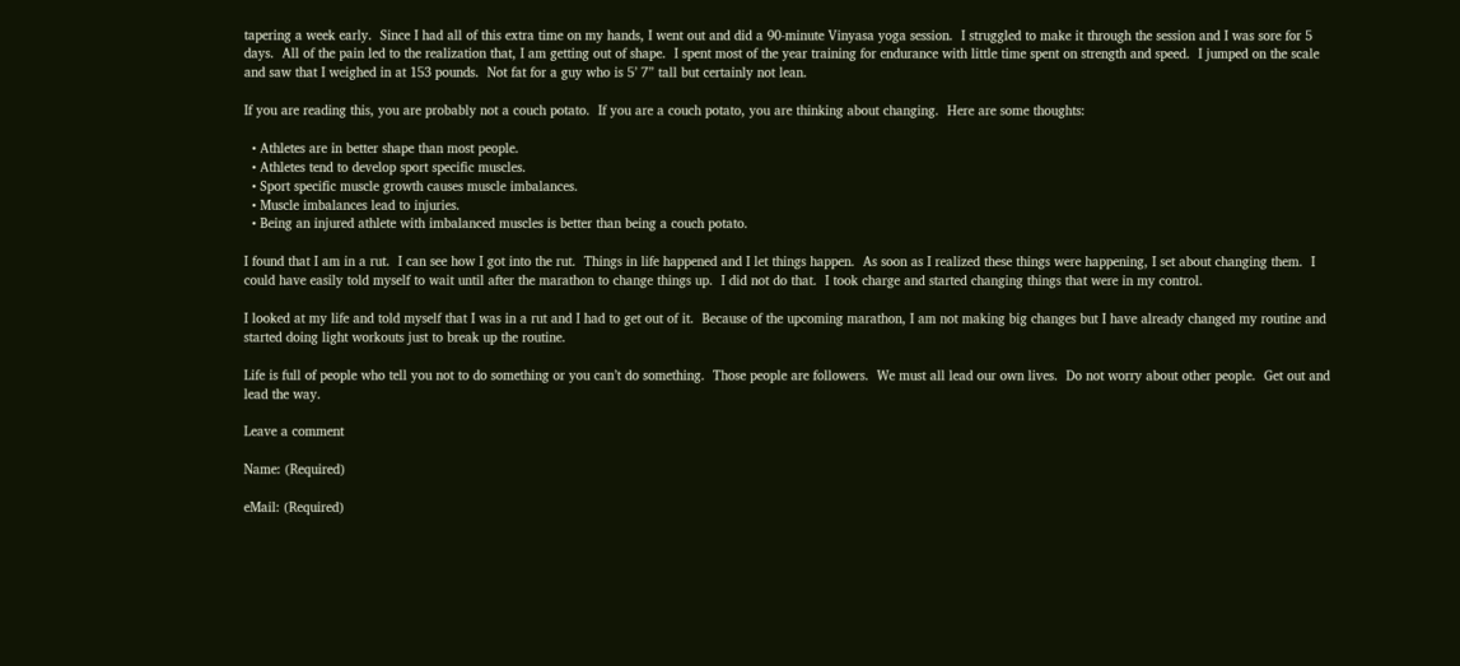tapering a week early.  Since I had all of this extra time on my hands, I went out and did a 90-minute Vinyasa yoga session.  I struggled to make it through the session and I was sore for 5 days.  All of the pain led to the realization that, I am getting out of shape.  I spent most of the year training for endurance with little time spent on strength and speed.  I jumped on the scale and saw that I weighed in at 153 pounds.  Not fat for a guy who is 5’ 7” tall but certainly not lean.

If you are reading this, you are probably not a couch potato.  If you are a couch potato, you are thinking about changing.  Here are some thoughts:

  • Athletes are in better shape than most people.
  • Athletes tend to develop sport specific muscles.
  • Sport specific muscle growth causes muscle imbalances.
  • Muscle imbalances lead to injuries.
  • Being an injured athlete with imbalanced muscles is better than being a couch potato.

I found that I am in a rut.  I can see how I got into the rut.  Things in life happened and I let things happen.  As soon as I realized these things were happening, I set about changing them.  I could have easily told myself to wait until after the marathon to change things up.  I did not do that.  I took charge and started changing things that were in my control.

I looked at my life and told myself that I was in a rut and I had to get out of it.  Because of the upcoming marathon, I am not making big changes but I have already changed my routine and started doing light workouts just to break up the routine.

Life is full of people who tell you not to do something or you can’t do something.  Those people are followers.  We must all lead our own lives.  Do not worry about other people.  Get out and lead the way.

Leave a comment

Name: (Required)

eMail: (Required)